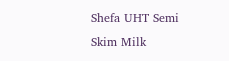Shefa UHT Semi Skim Milk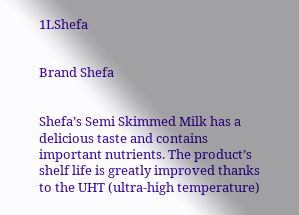1LShefa


Brand Shefa


Shefa’s Semi Skimmed Milk has a delicious taste and contains important nutrients. The product’s shelf life is greatly improved thanks to the UHT (ultra-high temperature)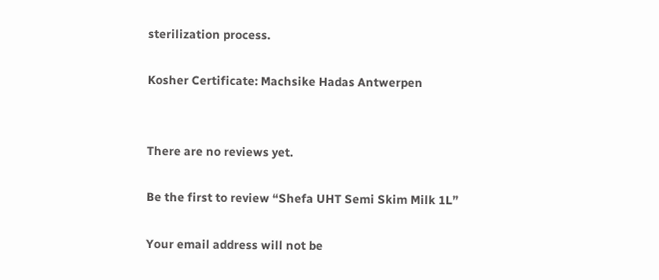sterilization process.

Kosher Certificate: Machsike Hadas Antwerpen


There are no reviews yet.

Be the first to review “Shefa UHT Semi Skim Milk 1L”

Your email address will not be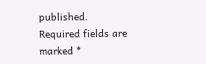published. Required fields are marked *